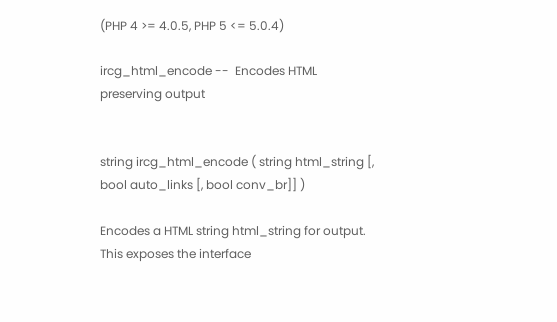(PHP 4 >= 4.0.5, PHP 5 <= 5.0.4)

ircg_html_encode --  Encodes HTML preserving output


string ircg_html_encode ( string html_string [, bool auto_links [, bool conv_br]] )

Encodes a HTML string html_string for output. This exposes the interface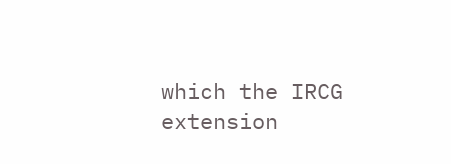which the IRCG extension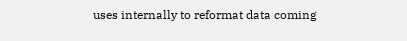uses internally to reformat data coming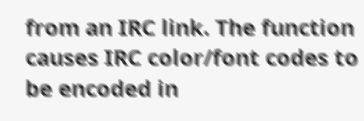from an IRC link. The function causes IRC color/font codes to be encoded in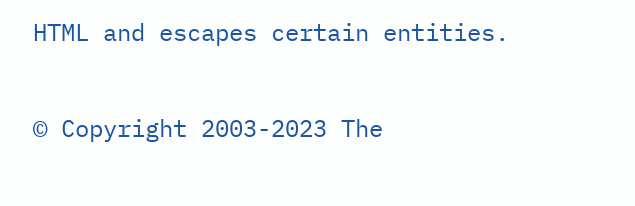HTML and escapes certain entities.

© Copyright 2003-2023 The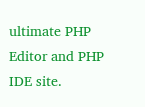ultimate PHP Editor and PHP IDE site.